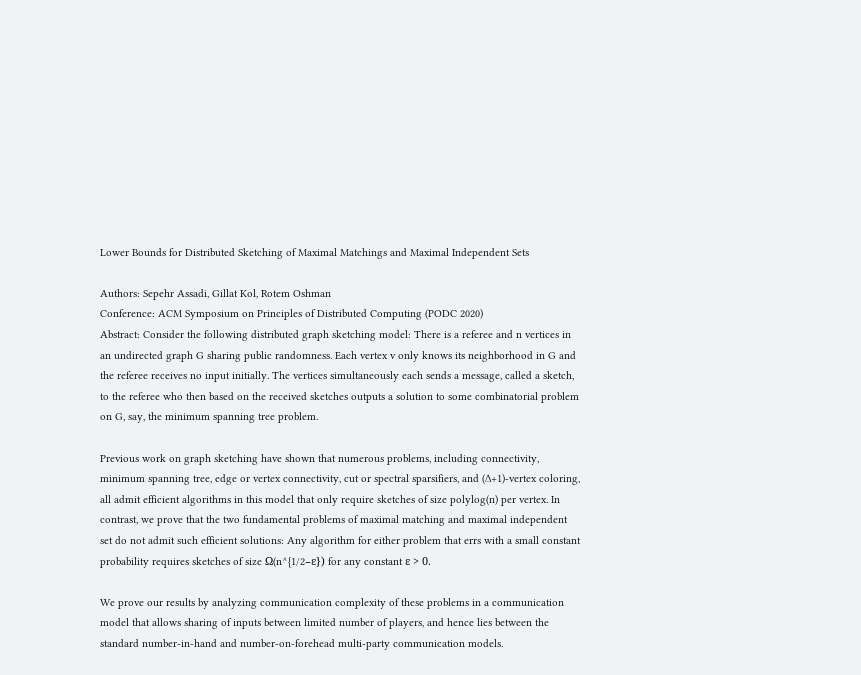Lower Bounds for Distributed Sketching of Maximal Matchings and Maximal Independent Sets

Authors: Sepehr Assadi, Gillat Kol, Rotem Oshman
Conference: ACM Symposium on Principles of Distributed Computing (PODC 2020)
Abstract: Consider the following distributed graph sketching model: There is a referee and n vertices in an undirected graph G sharing public randomness. Each vertex v only knows its neighborhood in G and the referee receives no input initially. The vertices simultaneously each sends a message, called a sketch, to the referee who then based on the received sketches outputs a solution to some combinatorial problem on G, say, the minimum spanning tree problem.

Previous work on graph sketching have shown that numerous problems, including connectivity, minimum spanning tree, edge or vertex connectivity, cut or spectral sparsifiers, and (∆+1)-vertex coloring, all admit efficient algorithms in this model that only require sketches of size polylog(n) per vertex. In contrast, we prove that the two fundamental problems of maximal matching and maximal independent set do not admit such efficient solutions: Any algorithm for either problem that errs with a small constant probability requires sketches of size Ω(n^{1/2−ε}) for any constant ε > 0.

We prove our results by analyzing communication complexity of these problems in a communication model that allows sharing of inputs between limited number of players, and hence lies between the standard number-in-hand and number-on-forehead multi-party communication models.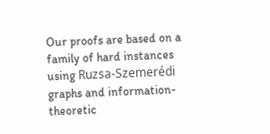Our proofs are based on a family of hard instances using Ruzsa-Szemerédi graphs and information-theoretic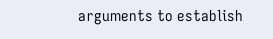arguments to establish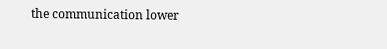the communication lower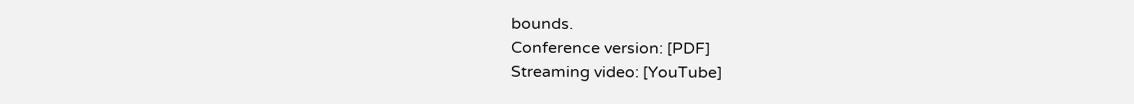bounds.
Conference version: [PDF]
Streaming video: [YouTube]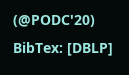(@PODC'20)
BibTex: [DBLP]